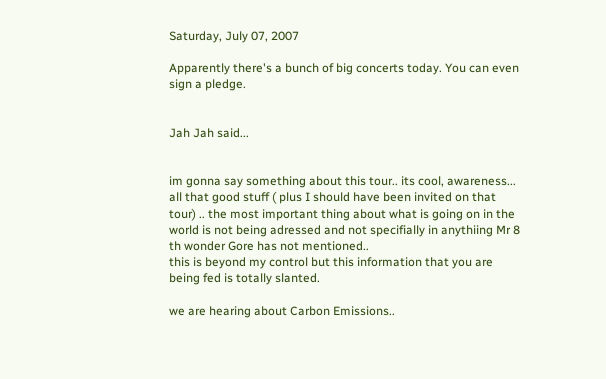Saturday, July 07, 2007

Apparently there's a bunch of big concerts today. You can even sign a pledge.


Jah Jah said...


im gonna say something about this tour.. its cool, awareness... all that good stuff ( plus I should have been invited on that tour) .. the most important thing about what is going on in the world is not being adressed and not specifially in anythiing Mr 8 th wonder Gore has not mentioned..
this is beyond my control but this information that you are being fed is totally slanted.

we are hearing about Carbon Emissions..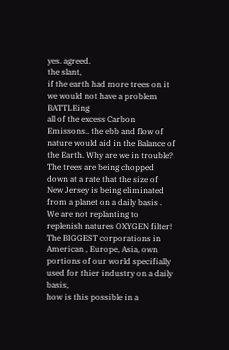yes. agreed.
the slant,
if the earth had more trees on it we would not have a problem BATTLEing
all of the excess Carbon Emissons.. the ebb and flow of nature would aid in the Balance of the Earth. Why are we in trouble? The trees are being chopped down at a rate that the size of New Jersey is being eliminated from a planet on a daily basis . We are not replanting to replenish natures OXYGEN filter!
The BIGGEST corporations in American , Europe, Asia, own portions of our world specifially used for thier industry on a daily basis,
how is this possible in a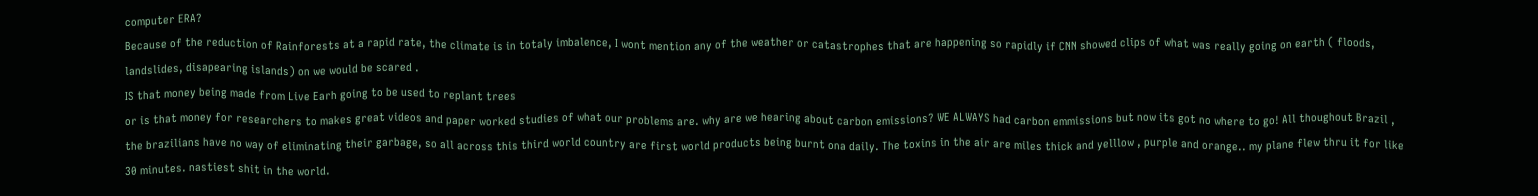computer ERA?
Because of the reduction of Rainforests at a rapid rate, the climate is in totaly imbalence, I wont mention any of the weather or catastrophes that are happening so rapidly if CNN showed clips of what was really going on earth ( floods, landslides, disapearing islands) on we would be scared .
IS that money being made from Live Earh going to be used to replant trees
or is that money for researchers to makes great videos and paper worked studies of what our problems are. why are we hearing about carbon emissions? WE ALWAYS had carbon emmissions but now its got no where to go! All thoughout Brazil , the brazilians have no way of eliminating their garbage, so all across this third world country are first world products being burnt ona daily. The toxins in the air are miles thick and yelllow , purple and orange.. my plane flew thru it for like 30 minutes. nastiest shit in the world.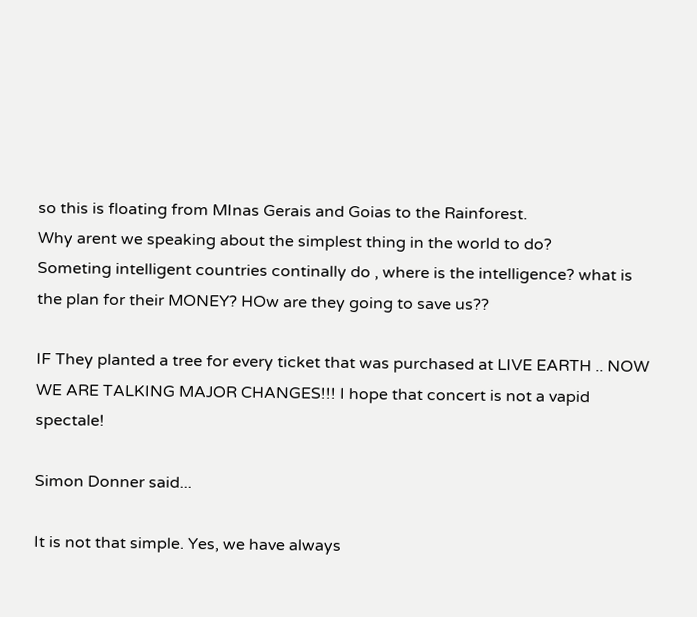so this is floating from MInas Gerais and Goias to the Rainforest.
Why arent we speaking about the simplest thing in the world to do?
Someting intelligent countries continally do , where is the intelligence? what is the plan for their MONEY? HOw are they going to save us??

IF They planted a tree for every ticket that was purchased at LIVE EARTH .. NOW WE ARE TALKING MAJOR CHANGES!!! I hope that concert is not a vapid spectale!

Simon Donner said...

It is not that simple. Yes, we have always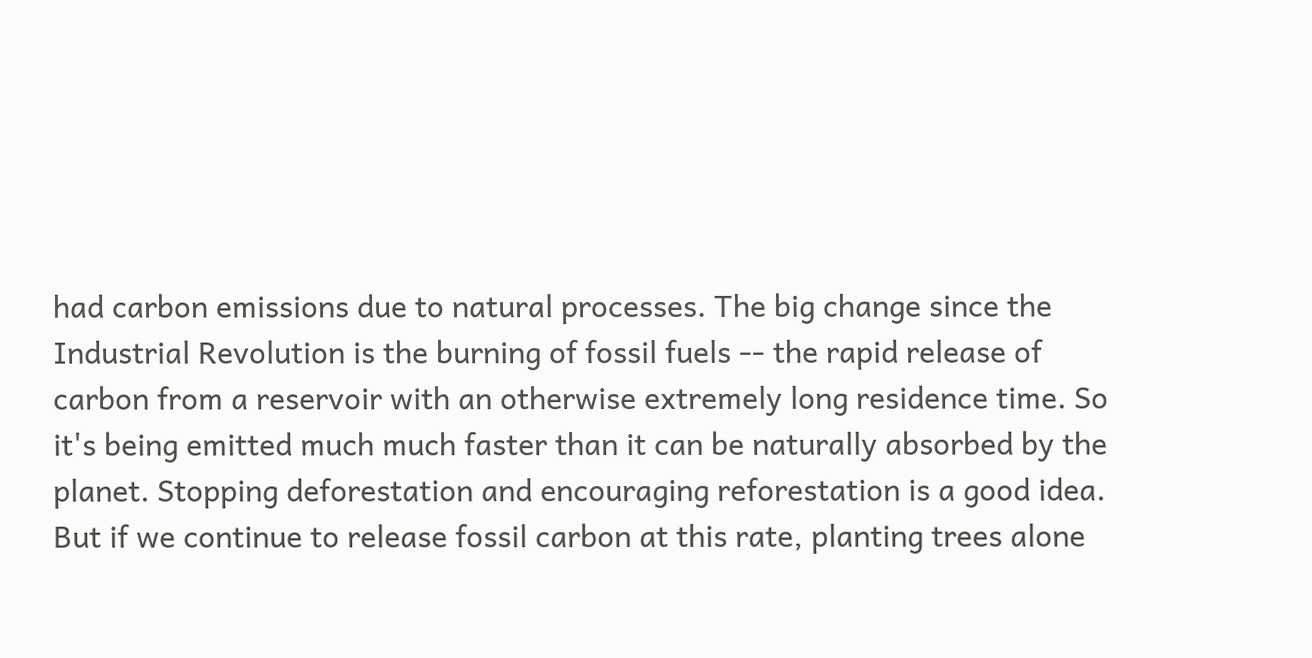had carbon emissions due to natural processes. The big change since the Industrial Revolution is the burning of fossil fuels -- the rapid release of carbon from a reservoir with an otherwise extremely long residence time. So it's being emitted much much faster than it can be naturally absorbed by the planet. Stopping deforestation and encouraging reforestation is a good idea. But if we continue to release fossil carbon at this rate, planting trees alone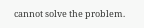cannot solve the problem.